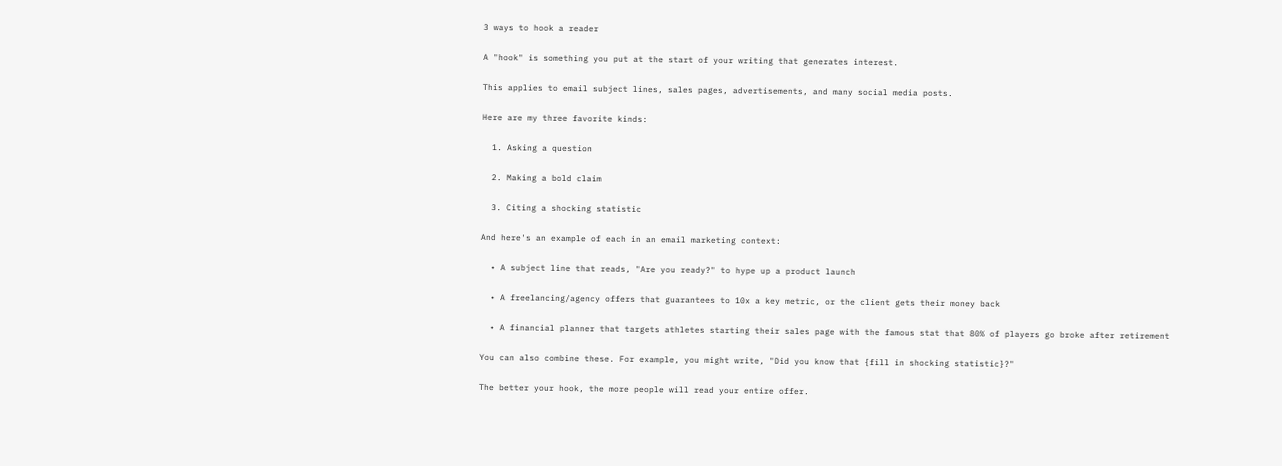3 ways to hook a reader

A "hook" is something you put at the start of your writing that generates interest.

This applies to email subject lines, sales pages, advertisements, and many social media posts.

Here are my three favorite kinds:

  1. Asking a question

  2. Making a bold claim

  3. Citing a shocking statistic

And here's an example of each in an email marketing context:

  • A subject line that reads, "Are you ready?" to hype up a product launch

  • A freelancing/agency offers that guarantees to 10x a key metric, or the client gets their money back

  • A financial planner that targets athletes starting their sales page with the famous stat that 80% of players go broke after retirement

You can also combine these. For example, you might write, "Did you know that {fill in shocking statistic}?"

The better your hook, the more people will read your entire offer.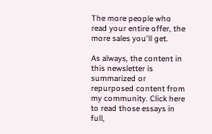The more people who read your entire offer, the more sales you'll get.

As always, the content in this newsletter is summarized or repurposed content from my community. Click here to read those essays in full,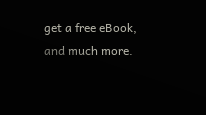get a free eBook, and much more.